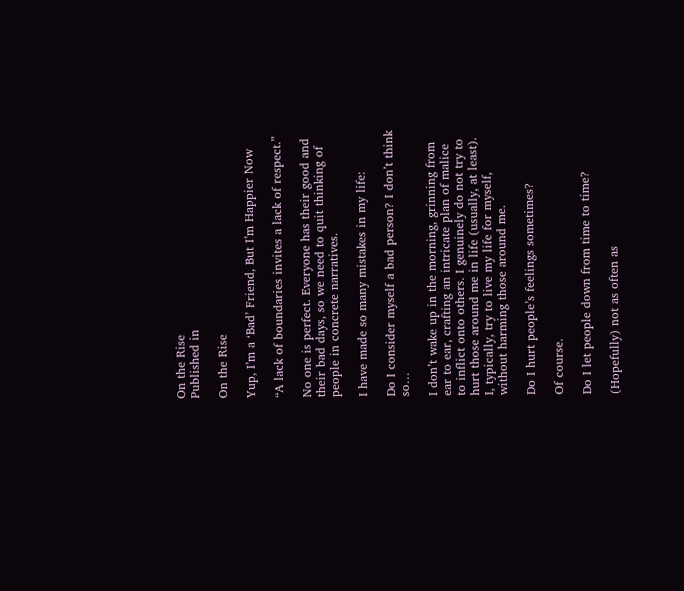On the Rise
Published in

On the Rise

Yup, I’m a ‘Bad’ Friend, But I’m Happier Now

“A lack of boundaries invites a lack of respect.”

No one is perfect. Everyone has their good and their bad days, so we need to quit thinking of people in concrete narratives.

I have made so many mistakes in my life:

Do I consider myself a bad person? I don’t think so…

I don’t wake up in the morning, grinning from ear to ear, crafting an intricate plan of malice to inflict onto others. I genuinely do not try to hurt those around me in life (usually, at least). I, typically, try to live my life for myself, without harming those around me.

Do I hurt people’s feelings sometimes?

Of course.

Do I let people down from time to time?

(Hopefully) not as often as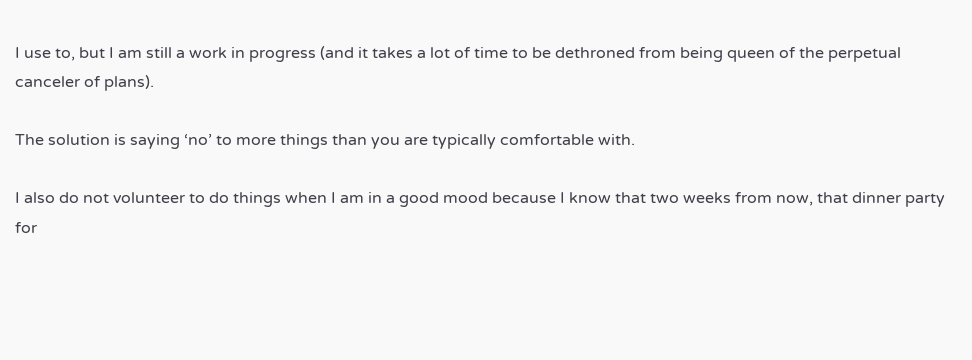I use to, but I am still a work in progress (and it takes a lot of time to be dethroned from being queen of the perpetual canceler of plans).

The solution is saying ‘no’ to more things than you are typically comfortable with.

I also do not volunteer to do things when I am in a good mood because I know that two weeks from now, that dinner party for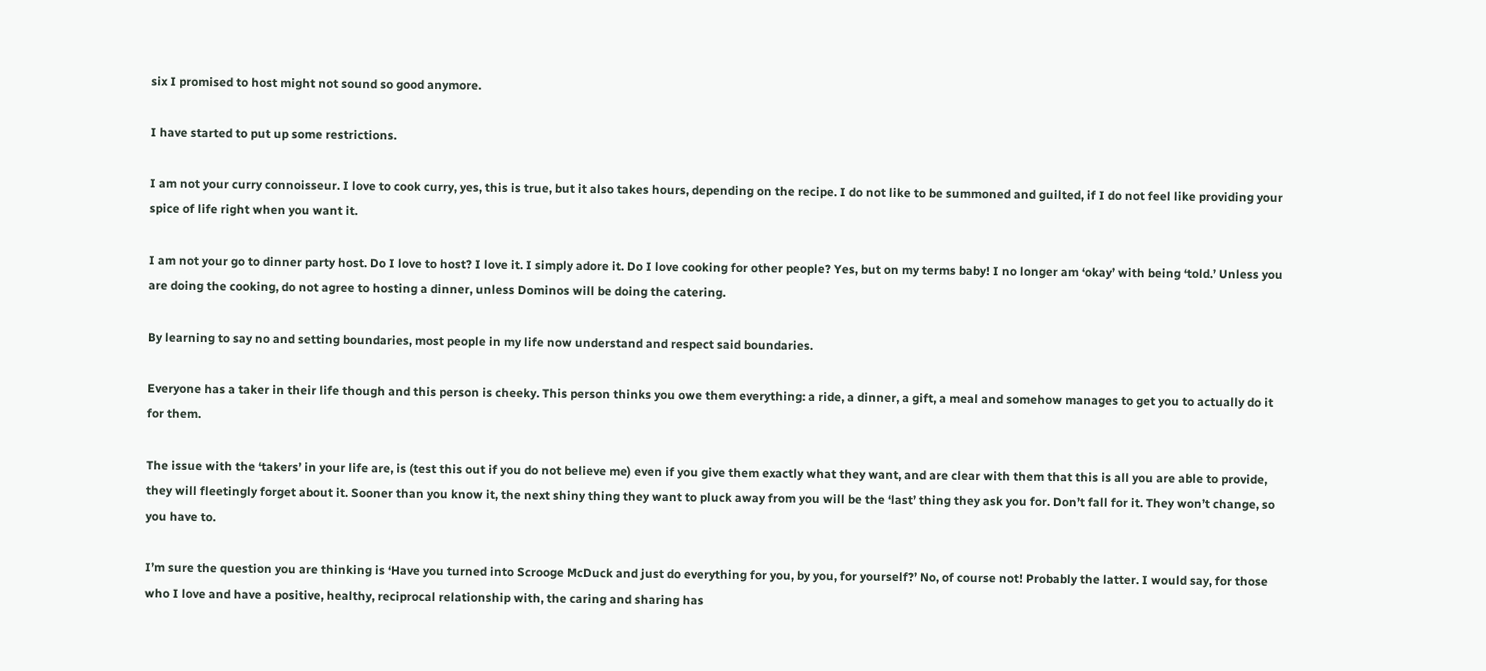six I promised to host might not sound so good anymore.

I have started to put up some restrictions.

I am not your curry connoisseur. I love to cook curry, yes, this is true, but it also takes hours, depending on the recipe. I do not like to be summoned and guilted, if I do not feel like providing your spice of life right when you want it.

I am not your go to dinner party host. Do I love to host? I love it. I simply adore it. Do I love cooking for other people? Yes, but on my terms baby! I no longer am ‘okay’ with being ‘told.’ Unless you are doing the cooking, do not agree to hosting a dinner, unless Dominos will be doing the catering.

By learning to say no and setting boundaries, most people in my life now understand and respect said boundaries.

Everyone has a taker in their life though and this person is cheeky. This person thinks you owe them everything: a ride, a dinner, a gift, a meal and somehow manages to get you to actually do it for them.

The issue with the ‘takers’ in your life are, is (test this out if you do not believe me) even if you give them exactly what they want, and are clear with them that this is all you are able to provide, they will fleetingly forget about it. Sooner than you know it, the next shiny thing they want to pluck away from you will be the ‘last’ thing they ask you for. Don’t fall for it. They won’t change, so you have to.

I’m sure the question you are thinking is ‘Have you turned into Scrooge McDuck and just do everything for you, by you, for yourself?’ No, of course not! Probably the latter. I would say, for those who I love and have a positive, healthy, reciprocal relationship with, the caring and sharing has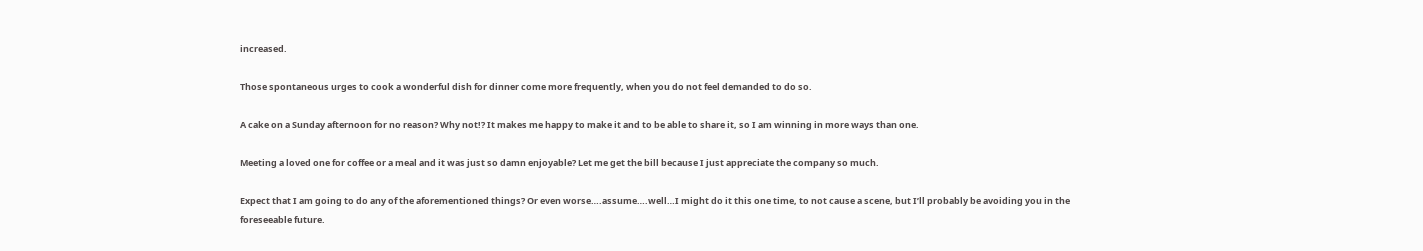increased.

Those spontaneous urges to cook a wonderful dish for dinner come more frequently, when you do not feel demanded to do so.

A cake on a Sunday afternoon for no reason? Why not!? It makes me happy to make it and to be able to share it, so I am winning in more ways than one.

Meeting a loved one for coffee or a meal and it was just so damn enjoyable? Let me get the bill because I just appreciate the company so much.

Expect that I am going to do any of the aforementioned things? Or even worse….assume….well…I might do it this one time, to not cause a scene, but I’ll probably be avoiding you in the foreseeable future.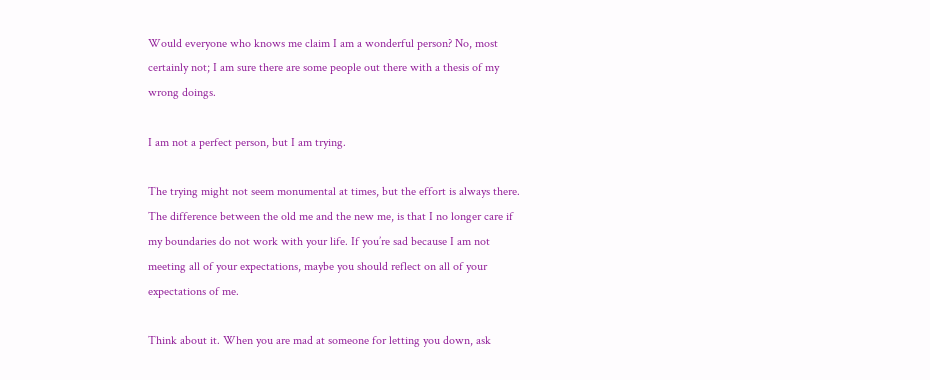Would everyone who knows me claim I am a wonderful person? No, most certainly not; I am sure there are some people out there with a thesis of my wrong doings.

I am not a perfect person, but I am trying.

The trying might not seem monumental at times, but the effort is always there. The difference between the old me and the new me, is that I no longer care if my boundaries do not work with your life. If you’re sad because I am not meeting all of your expectations, maybe you should reflect on all of your expectations of me.

Think about it. When you are mad at someone for letting you down, ask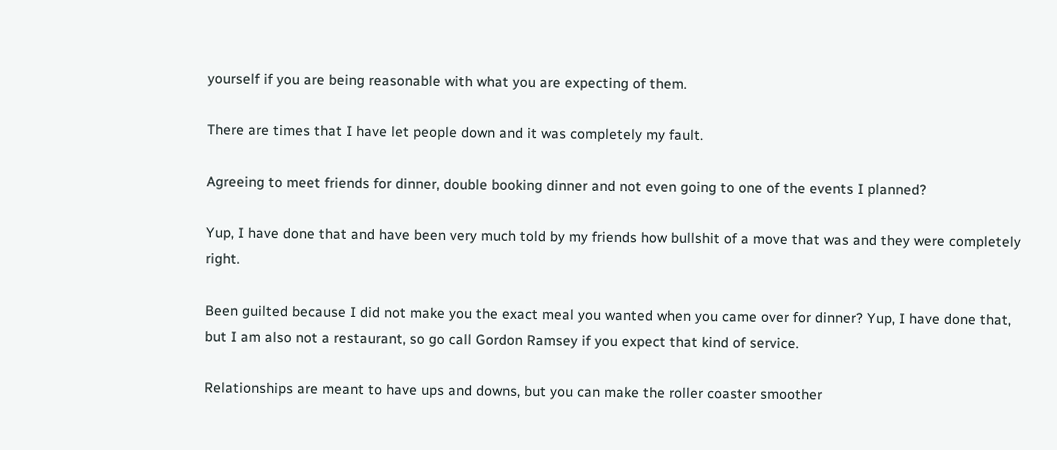yourself if you are being reasonable with what you are expecting of them.

There are times that I have let people down and it was completely my fault.

Agreeing to meet friends for dinner, double booking dinner and not even going to one of the events I planned?

Yup, I have done that and have been very much told by my friends how bullshit of a move that was and they were completely right.

Been guilted because I did not make you the exact meal you wanted when you came over for dinner? Yup, I have done that, but I am also not a restaurant, so go call Gordon Ramsey if you expect that kind of service.

Relationships are meant to have ups and downs, but you can make the roller coaster smoother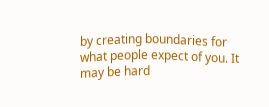by creating boundaries for what people expect of you. It may be hard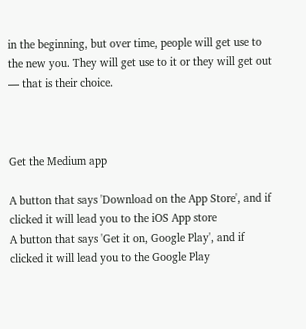in the beginning, but over time, people will get use to the new you. They will get use to it or they will get out — that is their choice.



Get the Medium app

A button that says 'Download on the App Store', and if clicked it will lead you to the iOS App store
A button that says 'Get it on, Google Play', and if clicked it will lead you to the Google Play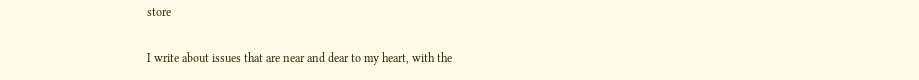store

I write about issues that are near and dear to my heart, with the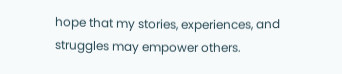hope that my stories, experiences, and struggles may empower others.